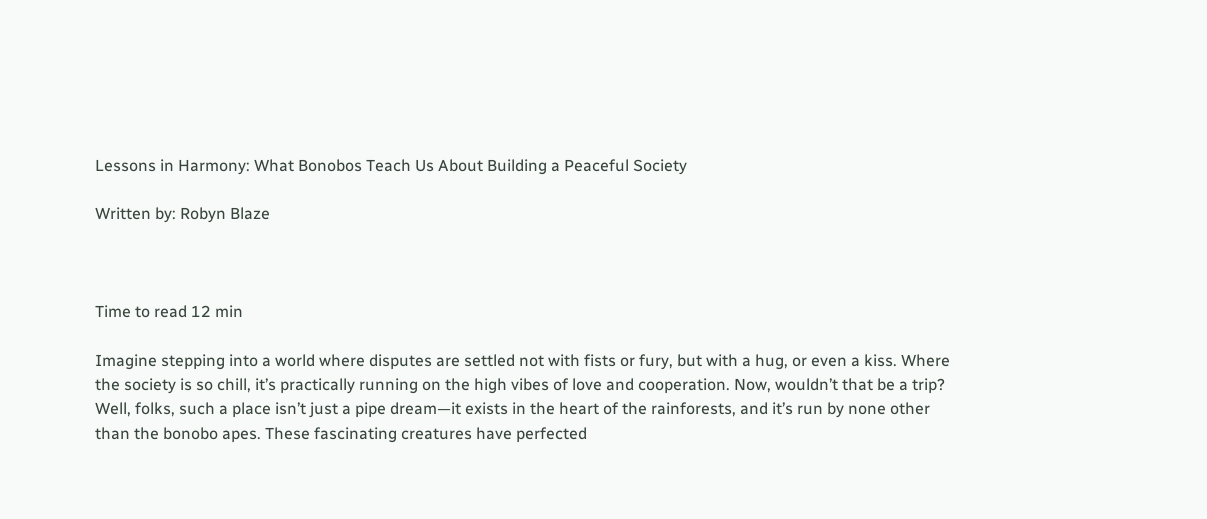Lessons in Harmony: What Bonobos Teach Us About Building a Peaceful Society

Written by: Robyn Blaze



Time to read 12 min

Imagine stepping into a world where disputes are settled not with fists or fury, but with a hug, or even a kiss. Where the society is so chill, it’s practically running on the high vibes of love and cooperation. Now, wouldn’t that be a trip? Well, folks, such a place isn’t just a pipe dream—it exists in the heart of the rainforests, and it’s run by none other than the bonobo apes. These fascinating creatures have perfected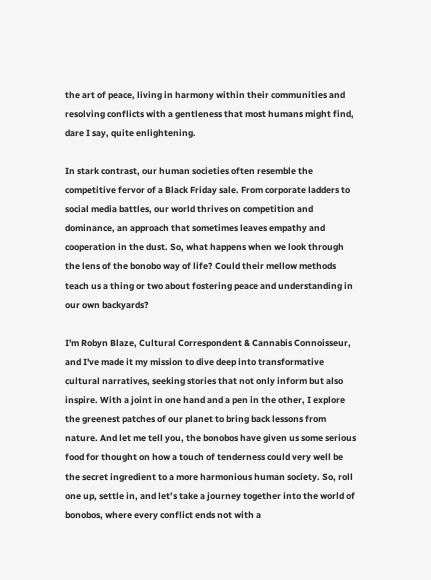the art of peace, living in harmony within their communities and resolving conflicts with a gentleness that most humans might find, dare I say, quite enlightening.

In stark contrast, our human societies often resemble the competitive fervor of a Black Friday sale. From corporate ladders to social media battles, our world thrives on competition and dominance, an approach that sometimes leaves empathy and cooperation in the dust. So, what happens when we look through the lens of the bonobo way of life? Could their mellow methods teach us a thing or two about fostering peace and understanding in our own backyards?

I'm Robyn Blaze, Cultural Correspondent & Cannabis Connoisseur, and I've made it my mission to dive deep into transformative cultural narratives, seeking stories that not only inform but also inspire. With a joint in one hand and a pen in the other, I explore the greenest patches of our planet to bring back lessons from nature. And let me tell you, the bonobos have given us some serious food for thought on how a touch of tenderness could very well be the secret ingredient to a more harmonious human society. So, roll one up, settle in, and let’s take a journey together into the world of bonobos, where every conflict ends not with a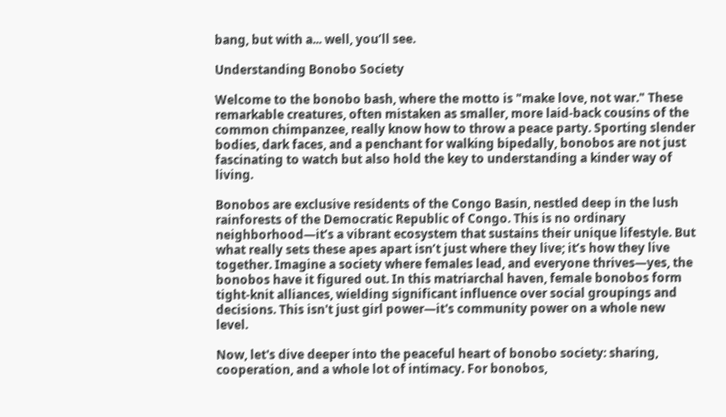bang, but with a... well, you’ll see.

Understanding Bonobo Society

Welcome to the bonobo bash, where the motto is "make love, not war." These remarkable creatures, often mistaken as smaller, more laid-back cousins of the common chimpanzee, really know how to throw a peace party. Sporting slender bodies, dark faces, and a penchant for walking bipedally, bonobos are not just fascinating to watch but also hold the key to understanding a kinder way of living.

Bonobos are exclusive residents of the Congo Basin, nestled deep in the lush rainforests of the Democratic Republic of Congo. This is no ordinary neighborhood—it’s a vibrant ecosystem that sustains their unique lifestyle. But what really sets these apes apart isn’t just where they live; it’s how they live together. Imagine a society where females lead, and everyone thrives—yes, the bonobos have it figured out. In this matriarchal haven, female bonobos form tight-knit alliances, wielding significant influence over social groupings and decisions. This isn't just girl power—it's community power on a whole new level.

Now, let's dive deeper into the peaceful heart of bonobo society: sharing, cooperation, and a whole lot of intimacy. For bonobos,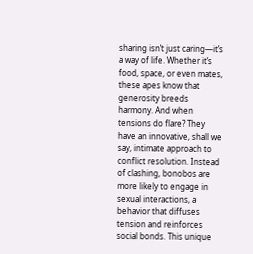sharing isn’t just caring—it’s a way of life. Whether it’s food, space, or even mates, these apes know that generosity breeds harmony. And when tensions do flare? They have an innovative, shall we say, intimate approach to conflict resolution. Instead of clashing, bonobos are more likely to engage in sexual interactions, a behavior that diffuses tension and reinforces social bonds. This unique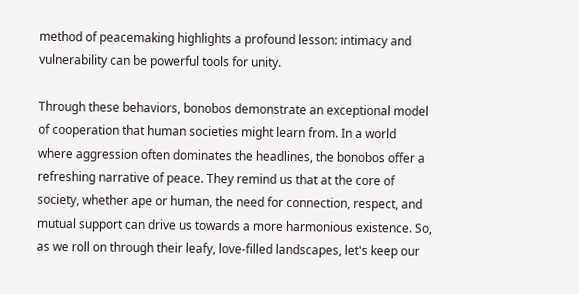method of peacemaking highlights a profound lesson: intimacy and vulnerability can be powerful tools for unity.

Through these behaviors, bonobos demonstrate an exceptional model of cooperation that human societies might learn from. In a world where aggression often dominates the headlines, the bonobos offer a refreshing narrative of peace. They remind us that at the core of society, whether ape or human, the need for connection, respect, and mutual support can drive us towards a more harmonious existence. So, as we roll on through their leafy, love-filled landscapes, let's keep our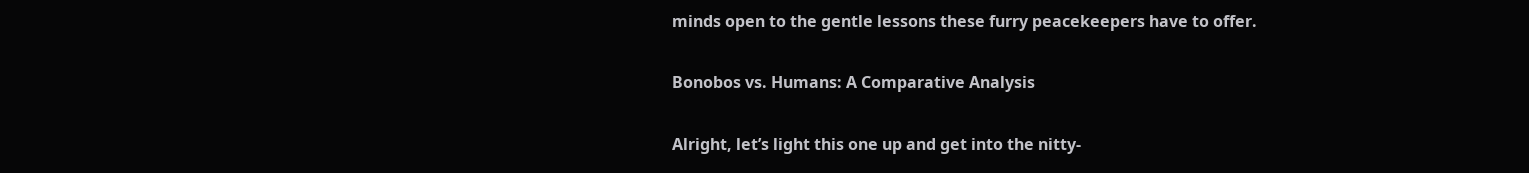minds open to the gentle lessons these furry peacekeepers have to offer.

Bonobos vs. Humans: A Comparative Analysis

Alright, let’s light this one up and get into the nitty-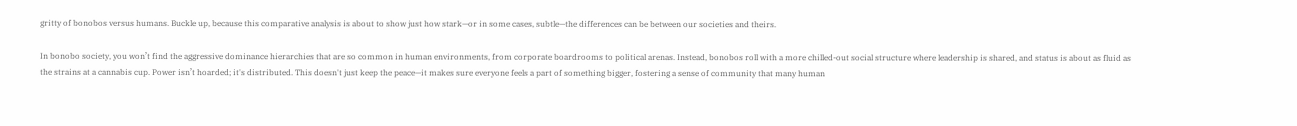gritty of bonobos versus humans. Buckle up, because this comparative analysis is about to show just how stark—or in some cases, subtle—the differences can be between our societies and theirs.

In bonobo society, you won’t find the aggressive dominance hierarchies that are so common in human environments, from corporate boardrooms to political arenas. Instead, bonobos roll with a more chilled-out social structure where leadership is shared, and status is about as fluid as the strains at a cannabis cup. Power isn’t hoarded; it's distributed. This doesn't just keep the peace—it makes sure everyone feels a part of something bigger, fostering a sense of community that many human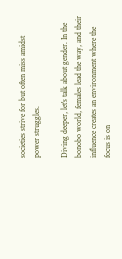societies strive for but often miss amidst power struggles.

Diving deeper, let's talk about gender. In the bonobo world, females lead the way, and their influence creates an environment where the focus is on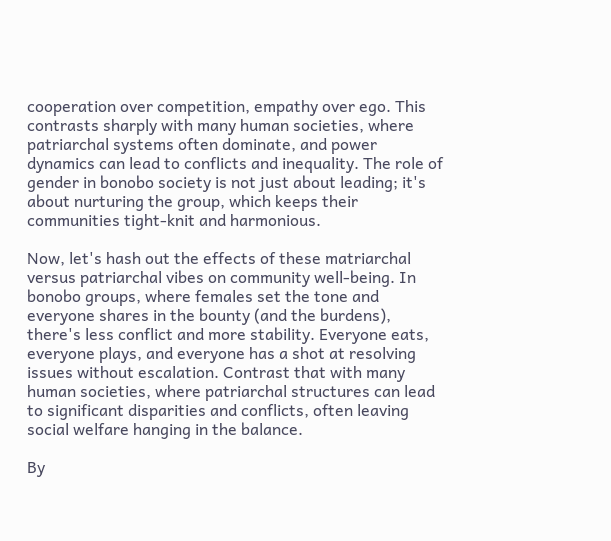cooperation over competition, empathy over ego. This contrasts sharply with many human societies, where patriarchal systems often dominate, and power dynamics can lead to conflicts and inequality. The role of gender in bonobo society is not just about leading; it's about nurturing the group, which keeps their communities tight-knit and harmonious.

Now, let's hash out the effects of these matriarchal versus patriarchal vibes on community well-being. In bonobo groups, where females set the tone and everyone shares in the bounty (and the burdens), there's less conflict and more stability. Everyone eats, everyone plays, and everyone has a shot at resolving issues without escalation. Contrast that with many human societies, where patriarchal structures can lead to significant disparities and conflicts, often leaving social welfare hanging in the balance.

By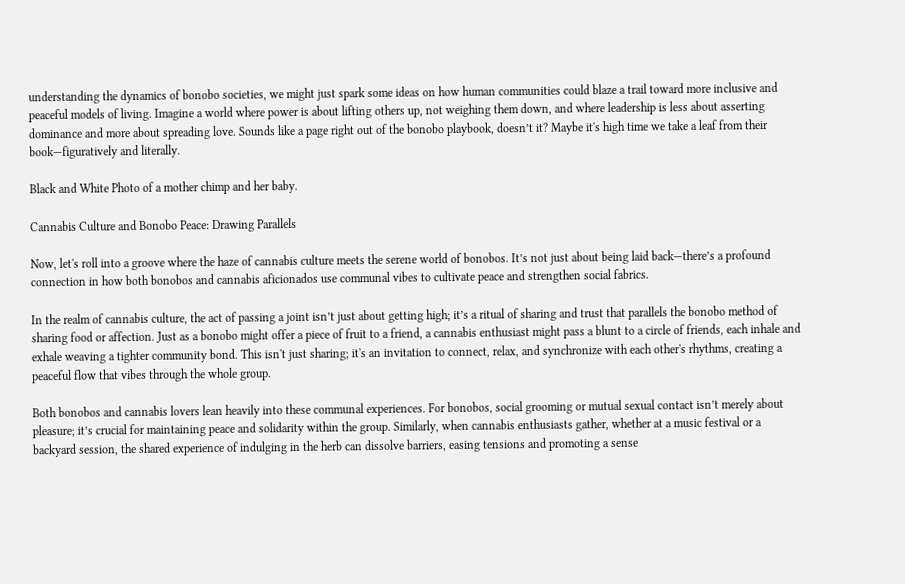understanding the dynamics of bonobo societies, we might just spark some ideas on how human communities could blaze a trail toward more inclusive and peaceful models of living. Imagine a world where power is about lifting others up, not weighing them down, and where leadership is less about asserting dominance and more about spreading love. Sounds like a page right out of the bonobo playbook, doesn’t it? Maybe it's high time we take a leaf from their book—figuratively and literally.

Black and White Photo of a mother chimp and her baby.

Cannabis Culture and Bonobo Peace: Drawing Parallels

Now, let's roll into a groove where the haze of cannabis culture meets the serene world of bonobos. It’s not just about being laid back—there’s a profound connection in how both bonobos and cannabis aficionados use communal vibes to cultivate peace and strengthen social fabrics.

In the realm of cannabis culture, the act of passing a joint isn’t just about getting high; it’s a ritual of sharing and trust that parallels the bonobo method of sharing food or affection. Just as a bonobo might offer a piece of fruit to a friend, a cannabis enthusiast might pass a blunt to a circle of friends, each inhale and exhale weaving a tighter community bond. This isn't just sharing; it's an invitation to connect, relax, and synchronize with each other's rhythms, creating a peaceful flow that vibes through the whole group.

Both bonobos and cannabis lovers lean heavily into these communal experiences. For bonobos, social grooming or mutual sexual contact isn’t merely about pleasure; it’s crucial for maintaining peace and solidarity within the group. Similarly, when cannabis enthusiasts gather, whether at a music festival or a backyard session, the shared experience of indulging in the herb can dissolve barriers, easing tensions and promoting a sense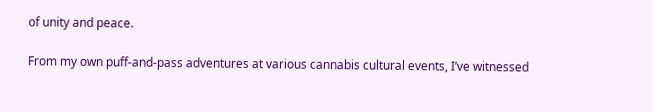of unity and peace.

From my own puff-and-pass adventures at various cannabis cultural events, I’ve witnessed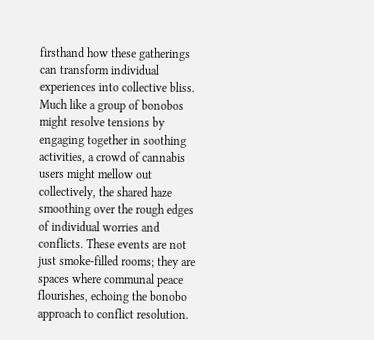firsthand how these gatherings can transform individual experiences into collective bliss. Much like a group of bonobos might resolve tensions by engaging together in soothing activities, a crowd of cannabis users might mellow out collectively, the shared haze smoothing over the rough edges of individual worries and conflicts. These events are not just smoke-filled rooms; they are spaces where communal peace flourishes, echoing the bonobo approach to conflict resolution.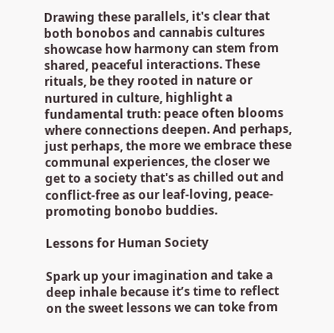Drawing these parallels, it's clear that both bonobos and cannabis cultures showcase how harmony can stem from shared, peaceful interactions. These rituals, be they rooted in nature or nurtured in culture, highlight a fundamental truth: peace often blooms where connections deepen. And perhaps, just perhaps, the more we embrace these communal experiences, the closer we get to a society that's as chilled out and conflict-free as our leaf-loving, peace-promoting bonobo buddies.

Lessons for Human Society

Spark up your imagination and take a deep inhale because it’s time to reflect on the sweet lessons we can toke from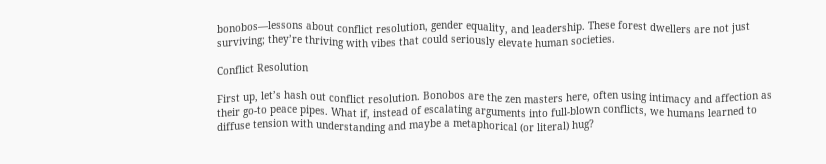bonobos—lessons about conflict resolution, gender equality, and leadership. These forest dwellers are not just surviving; they’re thriving with vibes that could seriously elevate human societies.

Conflict Resolution

First up, let’s hash out conflict resolution. Bonobos are the zen masters here, often using intimacy and affection as their go-to peace pipes. What if, instead of escalating arguments into full-blown conflicts, we humans learned to diffuse tension with understanding and maybe a metaphorical (or literal) hug?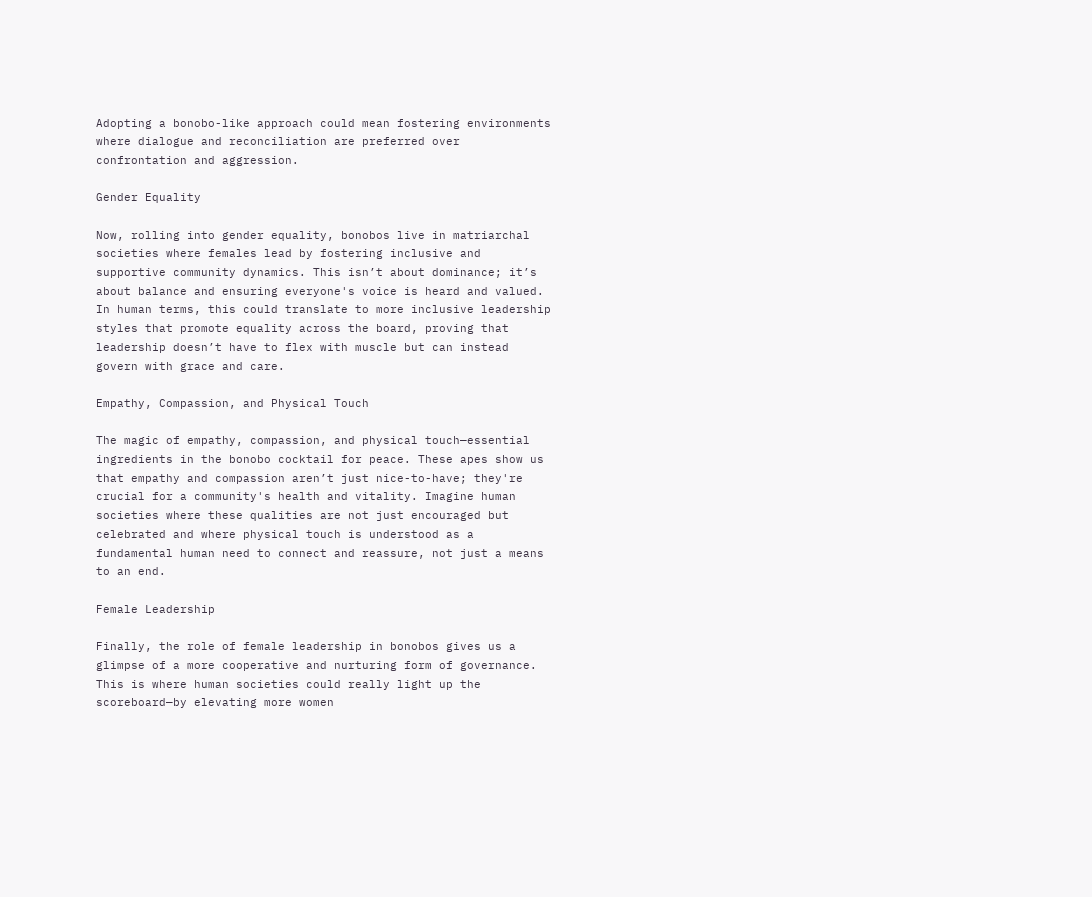Adopting a bonobo-like approach could mean fostering environments where dialogue and reconciliation are preferred over confrontation and aggression.

Gender Equality

Now, rolling into gender equality, bonobos live in matriarchal societies where females lead by fostering inclusive and supportive community dynamics. This isn’t about dominance; it’s about balance and ensuring everyone's voice is heard and valued. In human terms, this could translate to more inclusive leadership styles that promote equality across the board, proving that leadership doesn’t have to flex with muscle but can instead govern with grace and care.

Empathy, Compassion, and Physical Touch

The magic of empathy, compassion, and physical touch—essential ingredients in the bonobo cocktail for peace. These apes show us that empathy and compassion aren’t just nice-to-have; they're crucial for a community's health and vitality. Imagine human societies where these qualities are not just encouraged but celebrated and where physical touch is understood as a fundamental human need to connect and reassure, not just a means to an end.

Female Leadership

Finally, the role of female leadership in bonobos gives us a glimpse of a more cooperative and nurturing form of governance. This is where human societies could really light up the scoreboard—by elevating more women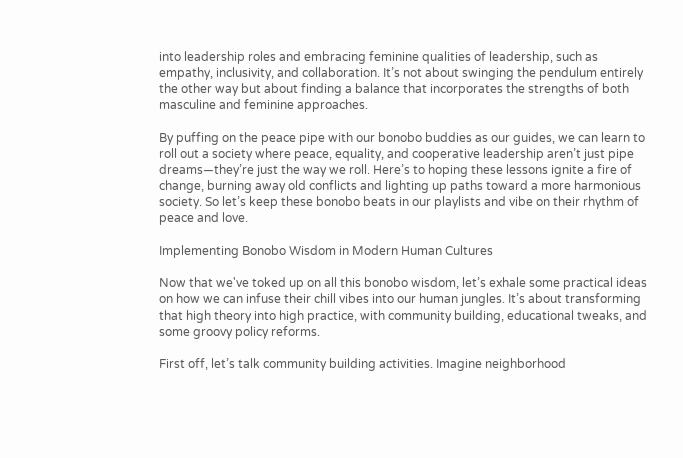into leadership roles and embracing feminine qualities of leadership, such as empathy, inclusivity, and collaboration. It’s not about swinging the pendulum entirely the other way but about finding a balance that incorporates the strengths of both masculine and feminine approaches.

By puffing on the peace pipe with our bonobo buddies as our guides, we can learn to roll out a society where peace, equality, and cooperative leadership aren’t just pipe dreams—they’re just the way we roll. Here’s to hoping these lessons ignite a fire of change, burning away old conflicts and lighting up paths toward a more harmonious society. So let’s keep these bonobo beats in our playlists and vibe on their rhythm of peace and love.

Implementing Bonobo Wisdom in Modern Human Cultures

Now that we've toked up on all this bonobo wisdom, let’s exhale some practical ideas on how we can infuse their chill vibes into our human jungles. It’s about transforming that high theory into high practice, with community building, educational tweaks, and some groovy policy reforms.

First off, let’s talk community building activities. Imagine neighborhood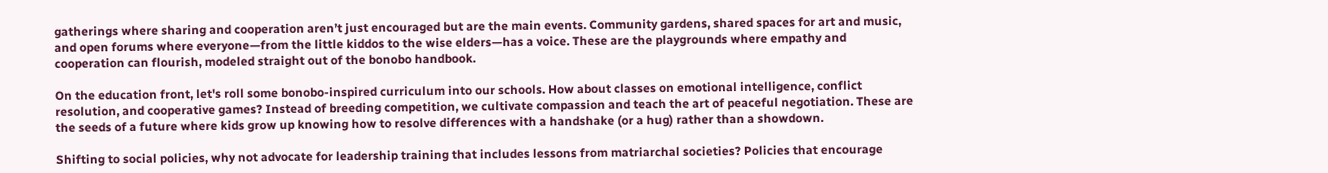gatherings where sharing and cooperation aren’t just encouraged but are the main events. Community gardens, shared spaces for art and music, and open forums where everyone—from the little kiddos to the wise elders—has a voice. These are the playgrounds where empathy and cooperation can flourish, modeled straight out of the bonobo handbook.

On the education front, let's roll some bonobo-inspired curriculum into our schools. How about classes on emotional intelligence, conflict resolution, and cooperative games? Instead of breeding competition, we cultivate compassion and teach the art of peaceful negotiation. These are the seeds of a future where kids grow up knowing how to resolve differences with a handshake (or a hug) rather than a showdown.

Shifting to social policies, why not advocate for leadership training that includes lessons from matriarchal societies? Policies that encourage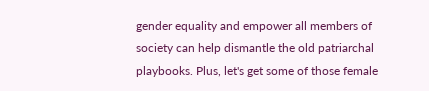gender equality and empower all members of society can help dismantle the old patriarchal playbooks. Plus, let's get some of those female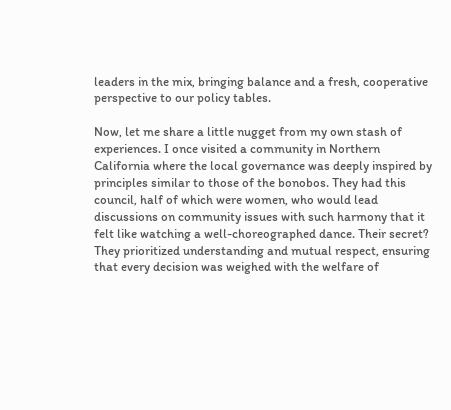leaders in the mix, bringing balance and a fresh, cooperative perspective to our policy tables.

Now, let me share a little nugget from my own stash of experiences. I once visited a community in Northern California where the local governance was deeply inspired by principles similar to those of the bonobos. They had this council, half of which were women, who would lead discussions on community issues with such harmony that it felt like watching a well-choreographed dance. Their secret? They prioritized understanding and mutual respect, ensuring that every decision was weighed with the welfare of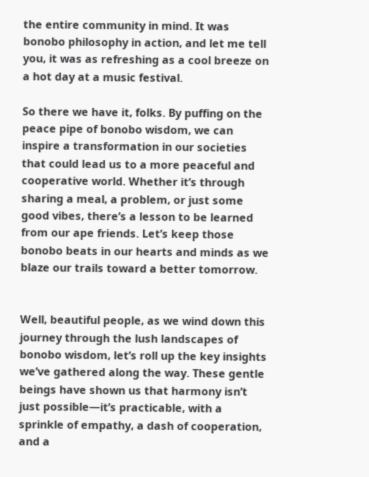the entire community in mind. It was bonobo philosophy in action, and let me tell you, it was as refreshing as a cool breeze on a hot day at a music festival.

So there we have it, folks. By puffing on the peace pipe of bonobo wisdom, we can inspire a transformation in our societies that could lead us to a more peaceful and cooperative world. Whether it’s through sharing a meal, a problem, or just some good vibes, there’s a lesson to be learned from our ape friends. Let’s keep those bonobo beats in our hearts and minds as we blaze our trails toward a better tomorrow.


Well, beautiful people, as we wind down this journey through the lush landscapes of bonobo wisdom, let’s roll up the key insights we’ve gathered along the way. These gentle beings have shown us that harmony isn’t just possible—it’s practicable, with a sprinkle of empathy, a dash of cooperation, and a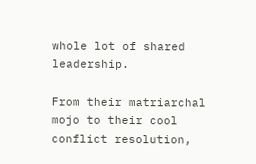whole lot of shared leadership.

From their matriarchal mojo to their cool conflict resolution,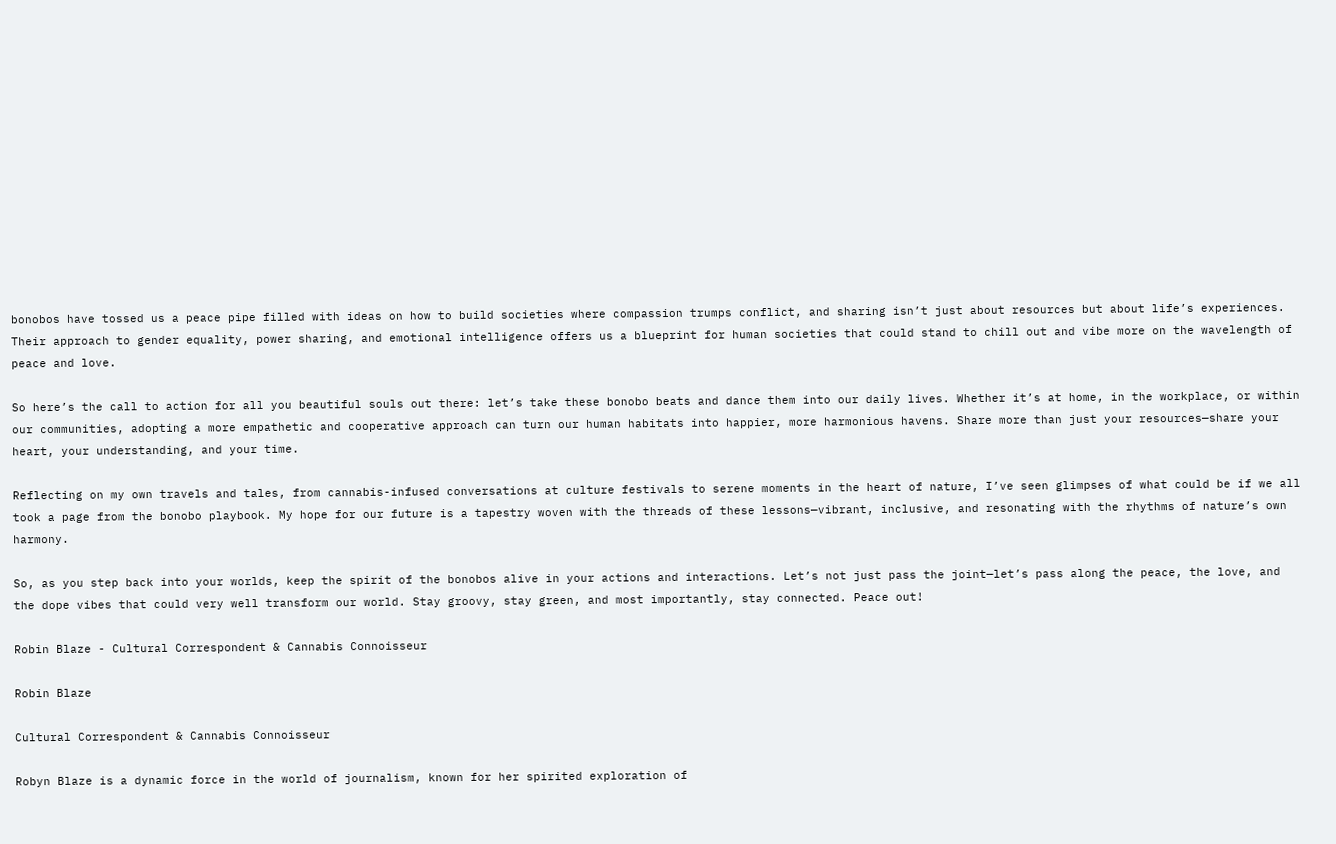bonobos have tossed us a peace pipe filled with ideas on how to build societies where compassion trumps conflict, and sharing isn’t just about resources but about life’s experiences. Their approach to gender equality, power sharing, and emotional intelligence offers us a blueprint for human societies that could stand to chill out and vibe more on the wavelength of peace and love.

So here’s the call to action for all you beautiful souls out there: let’s take these bonobo beats and dance them into our daily lives. Whether it’s at home, in the workplace, or within our communities, adopting a more empathetic and cooperative approach can turn our human habitats into happier, more harmonious havens. Share more than just your resources—share your heart, your understanding, and your time.

Reflecting on my own travels and tales, from cannabis-infused conversations at culture festivals to serene moments in the heart of nature, I’ve seen glimpses of what could be if we all took a page from the bonobo playbook. My hope for our future is a tapestry woven with the threads of these lessons—vibrant, inclusive, and resonating with the rhythms of nature’s own harmony.

So, as you step back into your worlds, keep the spirit of the bonobos alive in your actions and interactions. Let’s not just pass the joint—let’s pass along the peace, the love, and the dope vibes that could very well transform our world. Stay groovy, stay green, and most importantly, stay connected. Peace out!

Robin Blaze - Cultural Correspondent & Cannabis Connoisseur

Robin Blaze

Cultural Correspondent & Cannabis Connoisseur

Robyn Blaze is a dynamic force in the world of journalism, known for her spirited exploration of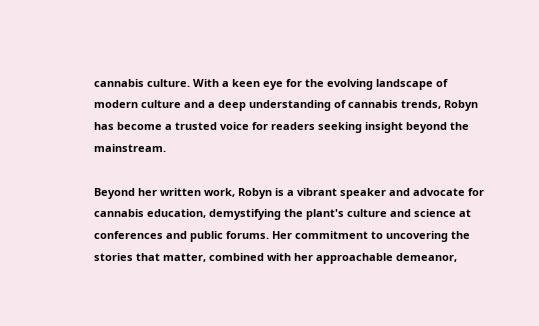cannabis culture. With a keen eye for the evolving landscape of modern culture and a deep understanding of cannabis trends, Robyn has become a trusted voice for readers seeking insight beyond the mainstream.

Beyond her written work, Robyn is a vibrant speaker and advocate for cannabis education, demystifying the plant's culture and science at conferences and public forums. Her commitment to uncovering the stories that matter, combined with her approachable demeanor,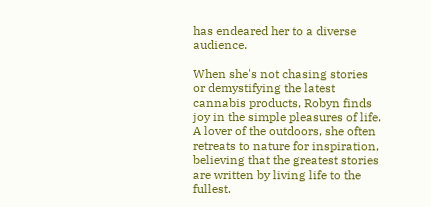has endeared her to a diverse audience.

When she's not chasing stories or demystifying the latest cannabis products, Robyn finds joy in the simple pleasures of life. A lover of the outdoors, she often retreats to nature for inspiration, believing that the greatest stories are written by living life to the fullest.